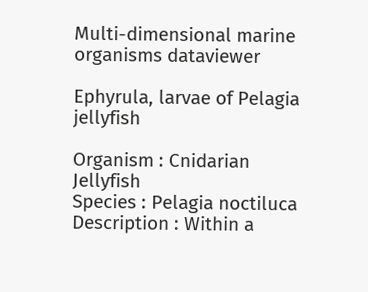Multi-dimensional marine organisms dataviewer

Ephyrula, larvae of Pelagia jellyfish

Organism : Cnidarian Jellyfish
Species : Pelagia noctiluca
Description : Within a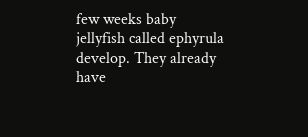few weeks baby jellyfish called ephyrula develop. They already have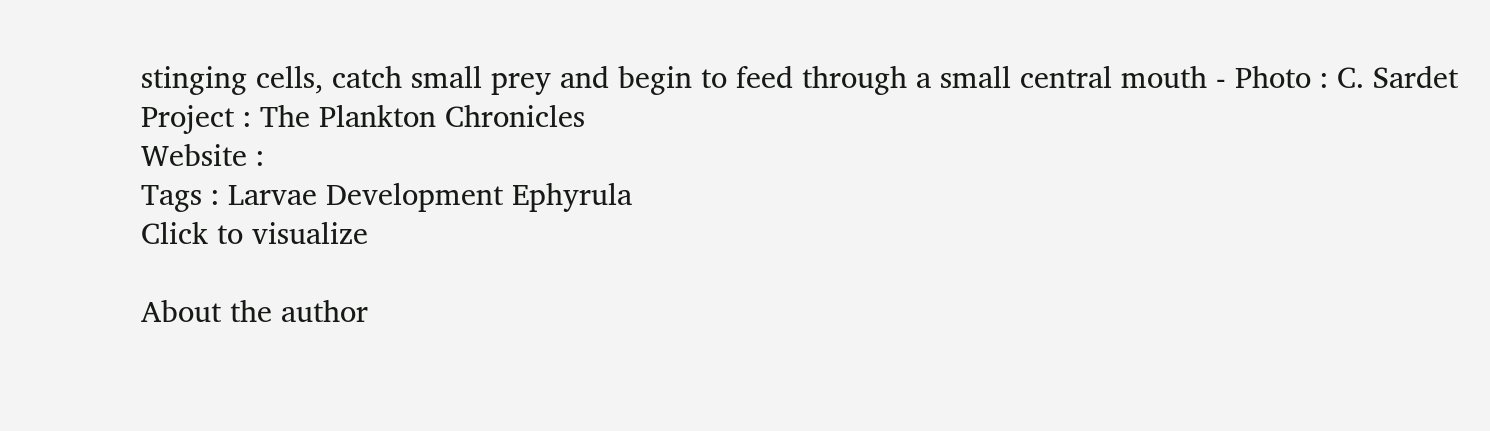stinging cells, catch small prey and begin to feed through a small central mouth - Photo : C. Sardet
Project : The Plankton Chronicles
Website :
Tags : Larvae Development Ephyrula
Click to visualize

About the author